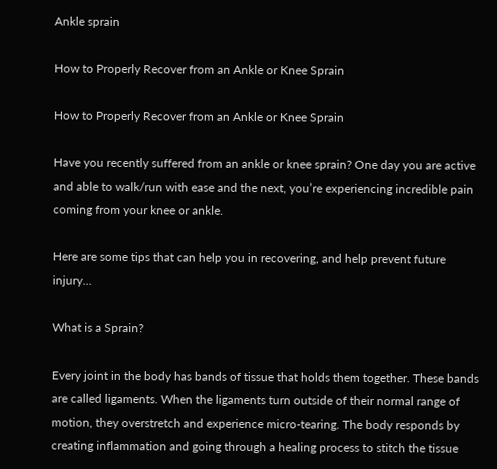Ankle sprain

How to Properly Recover from an Ankle or Knee Sprain

How to Properly Recover from an Ankle or Knee Sprain

Have you recently suffered from an ankle or knee sprain? One day you are active and able to walk/run with ease and the next, you’re experiencing incredible pain coming from your knee or ankle.

Here are some tips that can help you in recovering, and help prevent future injury…

What is a Sprain?

Every joint in the body has bands of tissue that holds them together. These bands are called ligaments. When the ligaments turn outside of their normal range of motion, they overstretch and experience micro-tearing. The body responds by creating inflammation and going through a healing process to stitch the tissue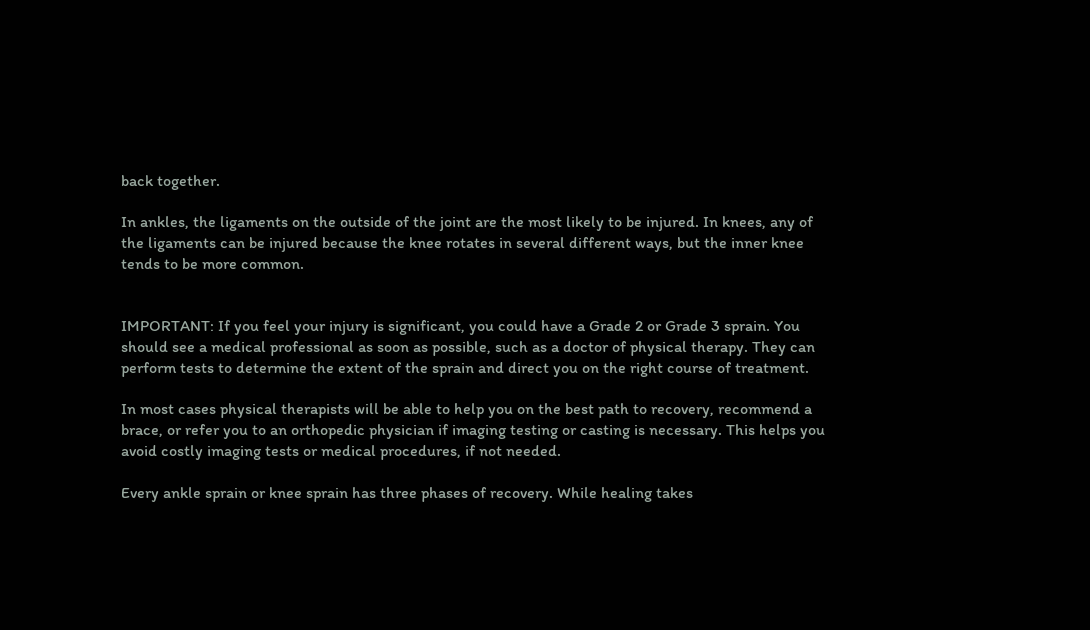back together.

In ankles, the ligaments on the outside of the joint are the most likely to be injured. In knees, any of the ligaments can be injured because the knee rotates in several different ways, but the inner knee tends to be more common.


IMPORTANT: If you feel your injury is significant, you could have a Grade 2 or Grade 3 sprain. You should see a medical professional as soon as possible, such as a doctor of physical therapy. They can perform tests to determine the extent of the sprain and direct you on the right course of treatment.

In most cases physical therapists will be able to help you on the best path to recovery, recommend a brace, or refer you to an orthopedic physician if imaging testing or casting is necessary. This helps you avoid costly imaging tests or medical procedures, if not needed.

Every ankle sprain or knee sprain has three phases of recovery. While healing takes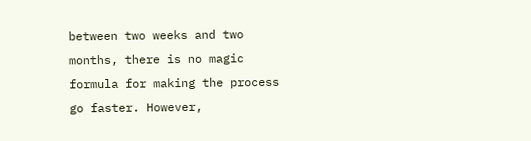between two weeks and two months, there is no magic formula for making the process go faster. However,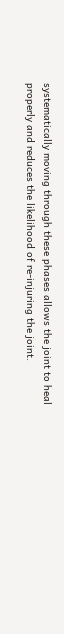systematically moving through these phases allows the joint to heal properly and reduces the likelihood of re-injuring the joint.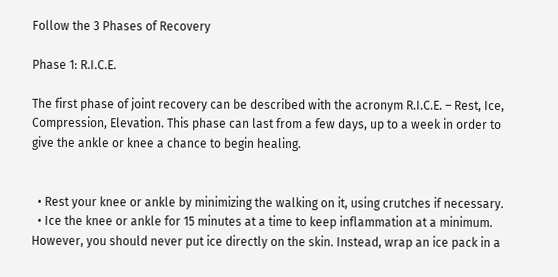Follow the 3 Phases of Recovery

Phase 1: R.I.C.E.

The first phase of joint recovery can be described with the acronym R.I.C.E. – Rest, Ice, Compression, Elevation. This phase can last from a few days, up to a week in order to give the ankle or knee a chance to begin healing.


  • Rest your knee or ankle by minimizing the walking on it, using crutches if necessary.
  • Ice the knee or ankle for 15 minutes at a time to keep inflammation at a minimum. However, you should never put ice directly on the skin. Instead, wrap an ice pack in a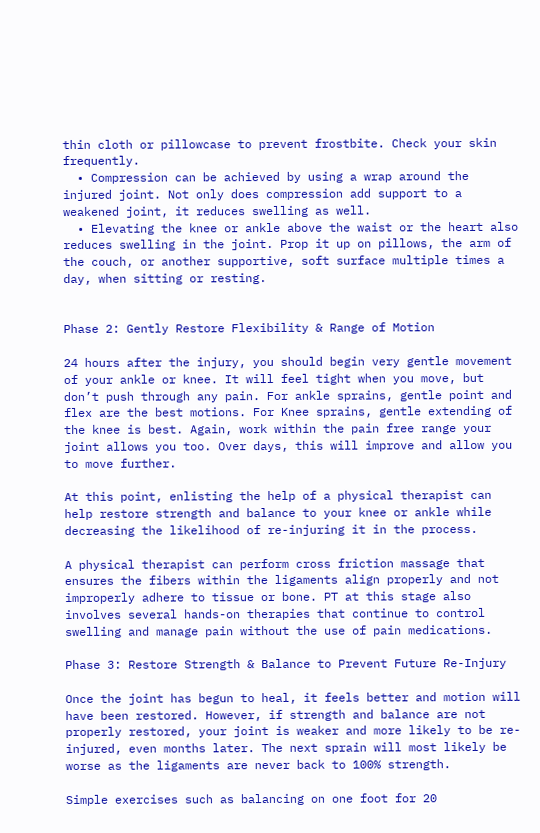thin cloth or pillowcase to prevent frostbite. Check your skin frequently.
  • Compression can be achieved by using a wrap around the injured joint. Not only does compression add support to a weakened joint, it reduces swelling as well.
  • Elevating the knee or ankle above the waist or the heart also reduces swelling in the joint. Prop it up on pillows, the arm of the couch, or another supportive, soft surface multiple times a day, when sitting or resting.


Phase 2: Gently Restore Flexibility & Range of Motion

24 hours after the injury, you should begin very gentle movement of your ankle or knee. It will feel tight when you move, but don’t push through any pain. For ankle sprains, gentle point and flex are the best motions. For Knee sprains, gentle extending of the knee is best. Again, work within the pain free range your joint allows you too. Over days, this will improve and allow you to move further.

At this point, enlisting the help of a physical therapist can help restore strength and balance to your knee or ankle while decreasing the likelihood of re-injuring it in the process.

A physical therapist can perform cross friction massage that ensures the fibers within the ligaments align properly and not improperly adhere to tissue or bone. PT at this stage also involves several hands-on therapies that continue to control swelling and manage pain without the use of pain medications.

Phase 3: Restore Strength & Balance to Prevent Future Re-Injury

Once the joint has begun to heal, it feels better and motion will have been restored. However, if strength and balance are not properly restored, your joint is weaker and more likely to be re-injured, even months later. The next sprain will most likely be worse as the ligaments are never back to 100% strength.

Simple exercises such as balancing on one foot for 20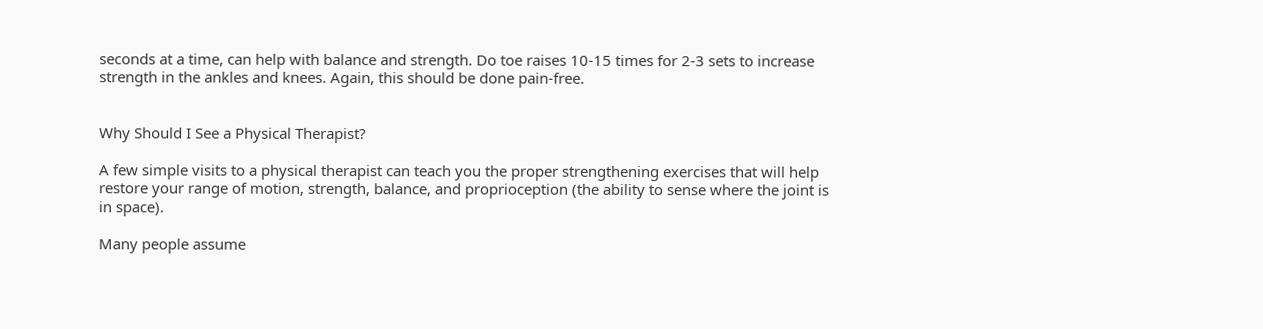seconds at a time, can help with balance and strength. Do toe raises 10-15 times for 2-3 sets to increase strength in the ankles and knees. Again, this should be done pain-free.


Why Should I See a Physical Therapist?

A few simple visits to a physical therapist can teach you the proper strengthening exercises that will help restore your range of motion, strength, balance, and proprioception (the ability to sense where the joint is in space).

Many people assume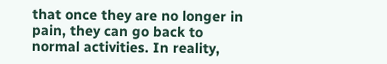that once they are no longer in pain, they can go back to normal activities. In reality,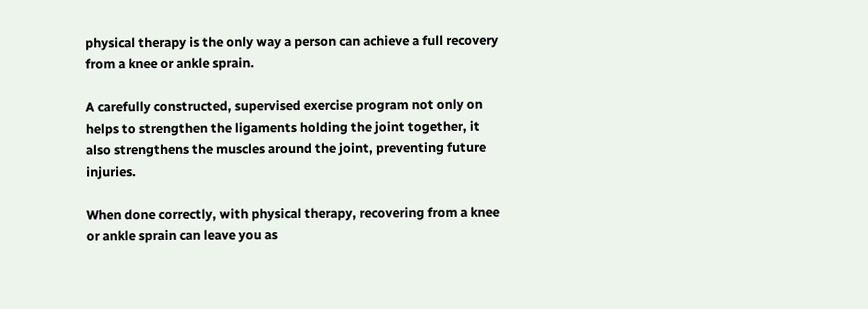physical therapy is the only way a person can achieve a full recovery from a knee or ankle sprain.

A carefully constructed, supervised exercise program not only on helps to strengthen the ligaments holding the joint together, it also strengthens the muscles around the joint, preventing future injuries.

When done correctly, with physical therapy, recovering from a knee or ankle sprain can leave you as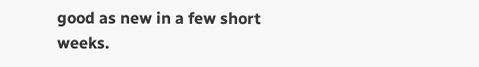good as new in a few short weeks.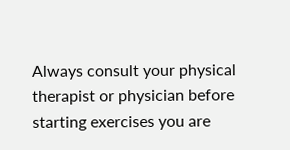Always consult your physical therapist or physician before starting exercises you are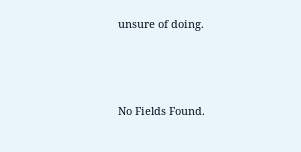unsure of doing.




No Fields Found.